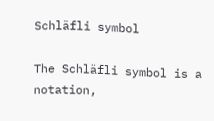Schläfli symbol

The Schläfli symbol is a notation,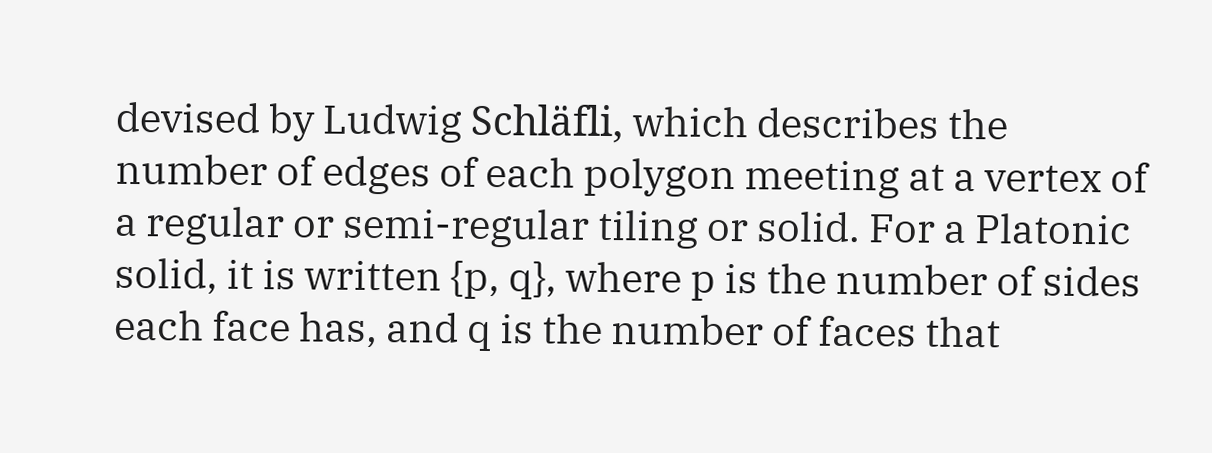devised by Ludwig Schläfli, which describes the number of edges of each polygon meeting at a vertex of a regular or semi-regular tiling or solid. For a Platonic solid, it is written {p, q}, where p is the number of sides each face has, and q is the number of faces that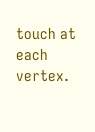touch at each vertex.